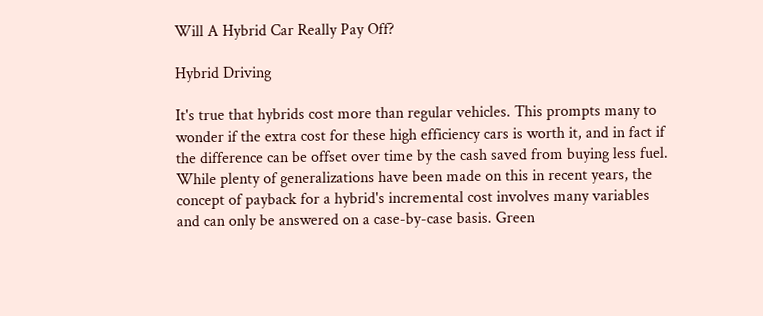Will A Hybrid Car Really Pay Off?

Hybrid Driving

It's true that hybrids cost more than regular vehicles. This prompts many to wonder if the extra cost for these high efficiency cars is worth it, and in fact if the difference can be offset over time by the cash saved from buying less fuel. While plenty of generalizations have been made on this in recent years, the concept of payback for a hybrid's incremental cost involves many variables and can only be answered on a case-by-case basis. Green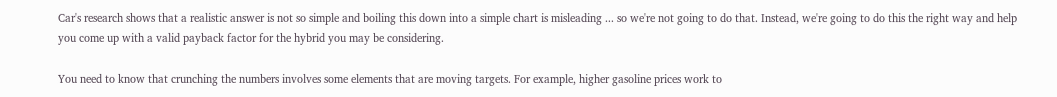Car's research shows that a realistic answer is not so simple and boiling this down into a simple chart is misleading ... so we're not going to do that. Instead, we're going to do this the right way and help you come up with a valid payback factor for the hybrid you may be considering.

You need to know that crunching the numbers involves some elements that are moving targets. For example, higher gasoline prices work to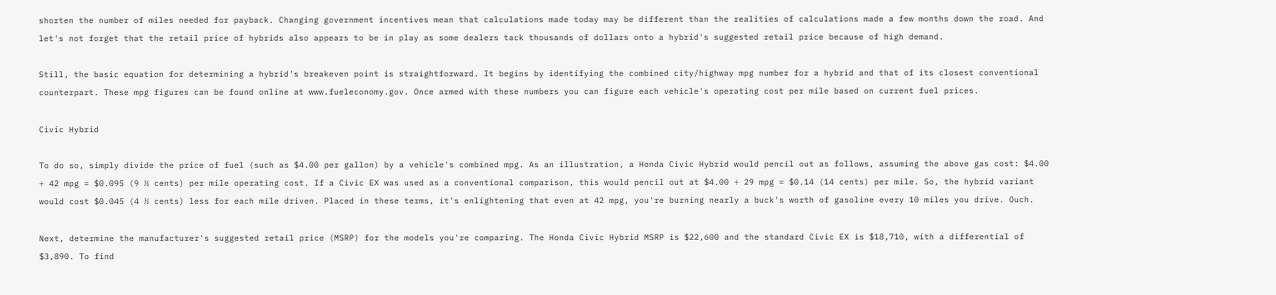shorten the number of miles needed for payback. Changing government incentives mean that calculations made today may be different than the realities of calculations made a few months down the road. And let's not forget that the retail price of hybrids also appears to be in play as some dealers tack thousands of dollars onto a hybrid's suggested retail price because of high demand.

Still, the basic equation for determining a hybrid's breakeven point is straightforward. It begins by identifying the combined city/highway mpg number for a hybrid and that of its closest conventional counterpart. These mpg figures can be found online at www.fueleconomy.gov. Once armed with these numbers you can figure each vehicle's operating cost per mile based on current fuel prices.

Civic Hybrid

To do so, simply divide the price of fuel (such as $4.00 per gallon) by a vehicle's combined mpg. As an illustration, a Honda Civic Hybrid would pencil out as follows, assuming the above gas cost: $4.00 ÷ 42 mpg = $0.095 (9 ½ cents) per mile operating cost. If a Civic EX was used as a conventional comparison, this would pencil out at $4.00 ÷ 29 mpg = $0.14 (14 cents) per mile. So, the hybrid variant would cost $0.045 (4 ½ cents) less for each mile driven. Placed in these terms, it's enlightening that even at 42 mpg, you're burning nearly a buck's worth of gasoline every 10 miles you drive. Ouch.

Next, determine the manufacturer's suggested retail price (MSRP) for the models you're comparing. The Honda Civic Hybrid MSRP is $22,600 and the standard Civic EX is $18,710, with a differential of $3,890. To find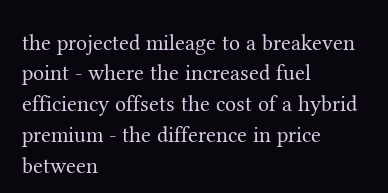the projected mileage to a breakeven point - where the increased fuel efficiency offsets the cost of a hybrid premium - the difference in price between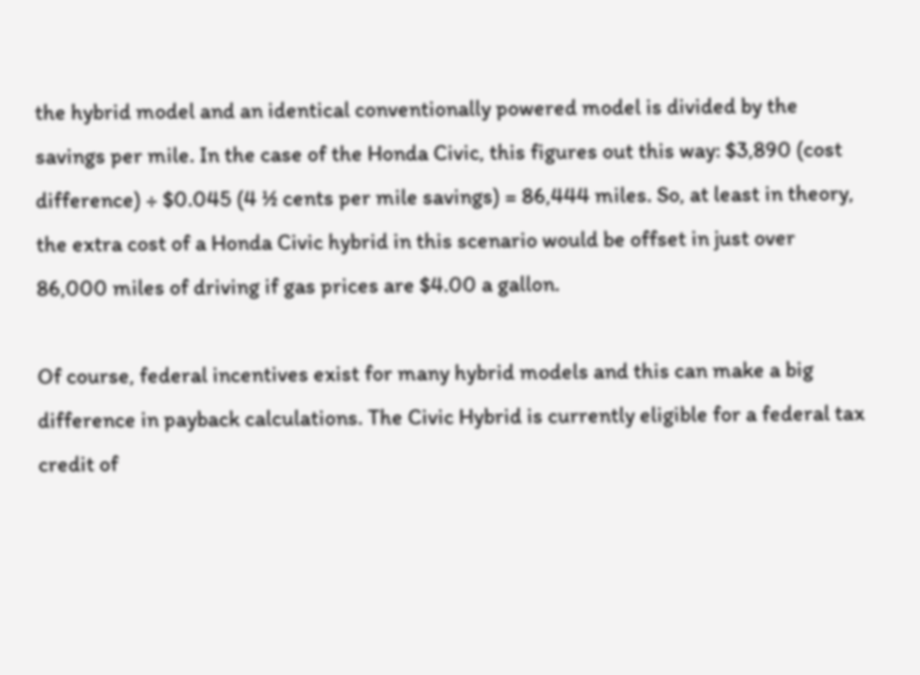the hybrid model and an identical conventionally powered model is divided by the savings per mile. In the case of the Honda Civic, this figures out this way: $3,890 (cost difference) ÷ $0.045 (4 ½ cents per mile savings) = 86,444 miles. So, at least in theory, the extra cost of a Honda Civic hybrid in this scenario would be offset in just over 86,000 miles of driving if gas prices are $4.00 a gallon.

Of course, federal incentives exist for many hybrid models and this can make a big difference in payback calculations. The Civic Hybrid is currently eligible for a federal tax credit of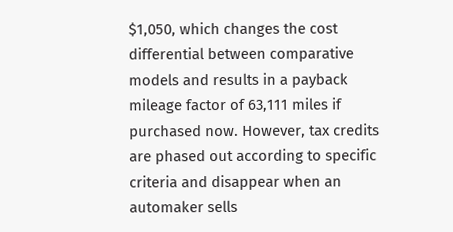$1,050, which changes the cost differential between comparative models and results in a payback mileage factor of 63,111 miles if purchased now. However, tax credits are phased out according to specific criteria and disappear when an automaker sells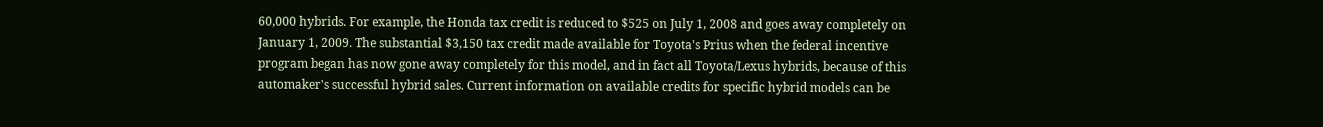60,000 hybrids. For example, the Honda tax credit is reduced to $525 on July 1, 2008 and goes away completely on January 1, 2009. The substantial $3,150 tax credit made available for Toyota's Prius when the federal incentive program began has now gone away completely for this model, and in fact all Toyota/Lexus hybrids, because of this automaker's successful hybrid sales. Current information on available credits for specific hybrid models can be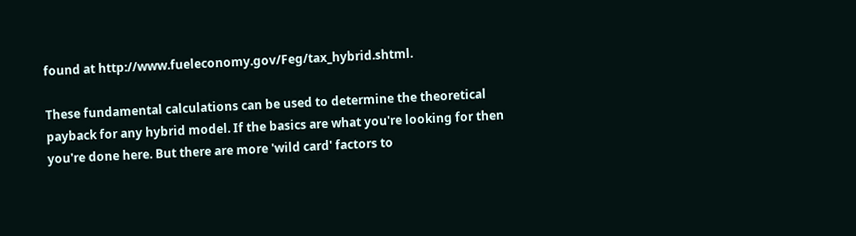found at http://www.fueleconomy.gov/Feg/tax_hybrid.shtml.

These fundamental calculations can be used to determine the theoretical payback for any hybrid model. If the basics are what you're looking for then you're done here. But there are more 'wild card' factors to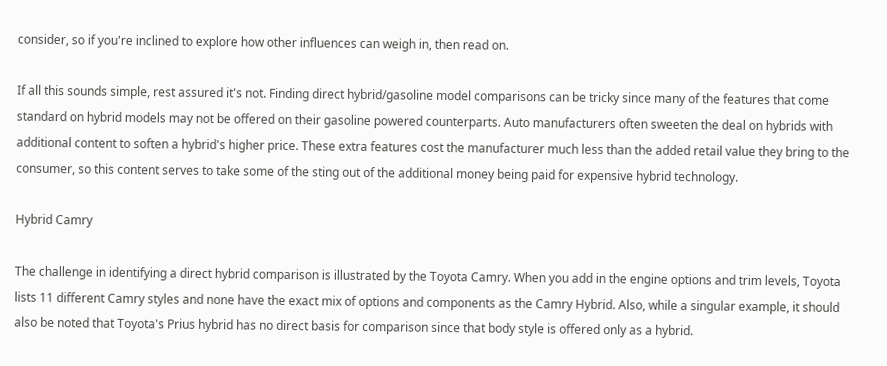consider, so if you're inclined to explore how other influences can weigh in, then read on.

If all this sounds simple, rest assured it's not. Finding direct hybrid/gasoline model comparisons can be tricky since many of the features that come standard on hybrid models may not be offered on their gasoline powered counterparts. Auto manufacturers often sweeten the deal on hybrids with additional content to soften a hybrid's higher price. These extra features cost the manufacturer much less than the added retail value they bring to the consumer, so this content serves to take some of the sting out of the additional money being paid for expensive hybrid technology.

Hybrid Camry

The challenge in identifying a direct hybrid comparison is illustrated by the Toyota Camry. When you add in the engine options and trim levels, Toyota lists 11 different Camry styles and none have the exact mix of options and components as the Camry Hybrid. Also, while a singular example, it should also be noted that Toyota's Prius hybrid has no direct basis for comparison since that body style is offered only as a hybrid.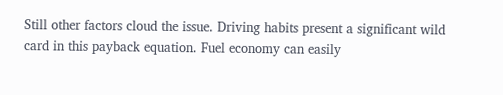Still other factors cloud the issue. Driving habits present a significant wild card in this payback equation. Fuel economy can easily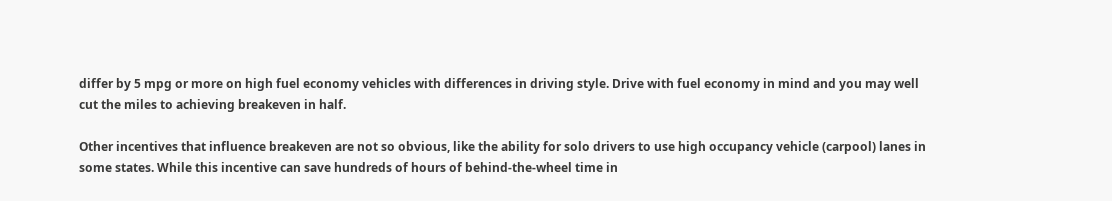differ by 5 mpg or more on high fuel economy vehicles with differences in driving style. Drive with fuel economy in mind and you may well cut the miles to achieving breakeven in half.

Other incentives that influence breakeven are not so obvious, like the ability for solo drivers to use high occupancy vehicle (carpool) lanes in some states. While this incentive can save hundreds of hours of behind-the-wheel time in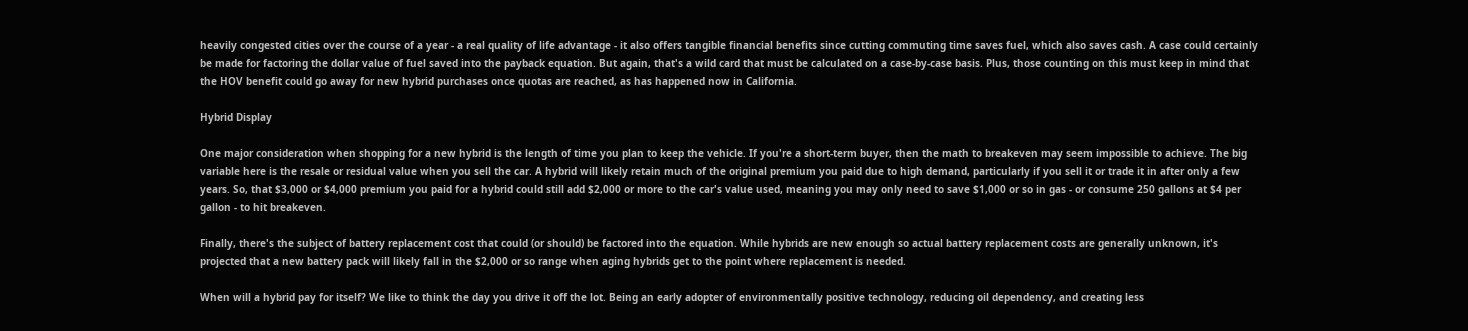heavily congested cities over the course of a year - a real quality of life advantage - it also offers tangible financial benefits since cutting commuting time saves fuel, which also saves cash. A case could certainly be made for factoring the dollar value of fuel saved into the payback equation. But again, that's a wild card that must be calculated on a case-by-case basis. Plus, those counting on this must keep in mind that the HOV benefit could go away for new hybrid purchases once quotas are reached, as has happened now in California.

Hybrid Display

One major consideration when shopping for a new hybrid is the length of time you plan to keep the vehicle. If you're a short-term buyer, then the math to breakeven may seem impossible to achieve. The big variable here is the resale or residual value when you sell the car. A hybrid will likely retain much of the original premium you paid due to high demand, particularly if you sell it or trade it in after only a few years. So, that $3,000 or $4,000 premium you paid for a hybrid could still add $2,000 or more to the car's value used, meaning you may only need to save $1,000 or so in gas - or consume 250 gallons at $4 per gallon - to hit breakeven.

Finally, there's the subject of battery replacement cost that could (or should) be factored into the equation. While hybrids are new enough so actual battery replacement costs are generally unknown, it's projected that a new battery pack will likely fall in the $2,000 or so range when aging hybrids get to the point where replacement is needed.

When will a hybrid pay for itself? We like to think the day you drive it off the lot. Being an early adopter of environmentally positive technology, reducing oil dependency, and creating less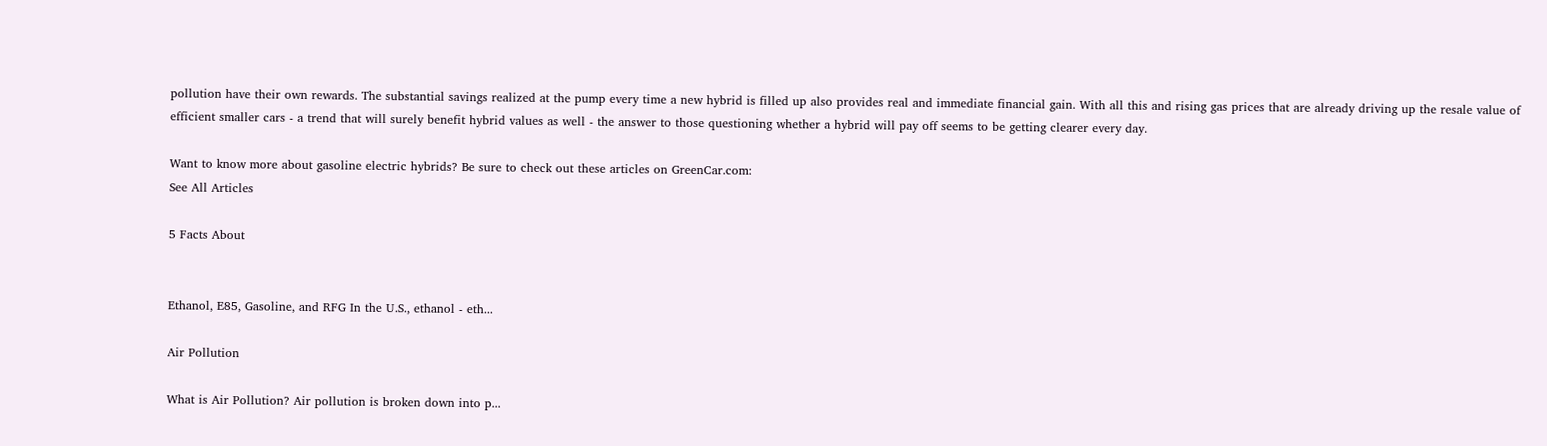pollution have their own rewards. The substantial savings realized at the pump every time a new hybrid is filled up also provides real and immediate financial gain. With all this and rising gas prices that are already driving up the resale value of efficient smaller cars - a trend that will surely benefit hybrid values as well - the answer to those questioning whether a hybrid will pay off seems to be getting clearer every day.

Want to know more about gasoline electric hybrids? Be sure to check out these articles on GreenCar.com:
See All Articles

5 Facts About


Ethanol, E85, Gasoline, and RFG In the U.S., ethanol - eth...

Air Pollution

What is Air Pollution? Air pollution is broken down into p...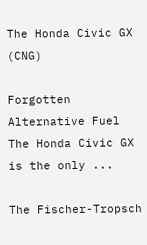The Honda Civic GX (CNG)

Forgotten Alternative Fuel The Honda Civic GX is the only ...

The Fischer-Tropsch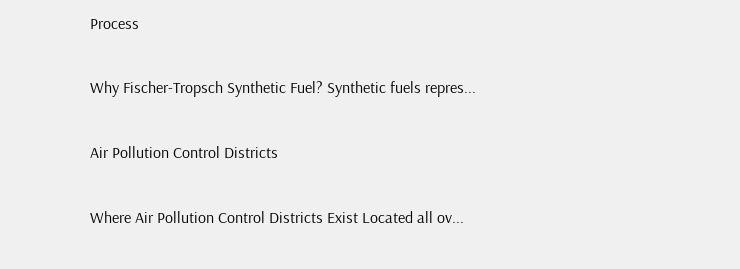Process

Why Fischer-Tropsch Synthetic Fuel? Synthetic fuels repres...

Air Pollution Control Districts

Where Air Pollution Control Districts Exist Located all ov...